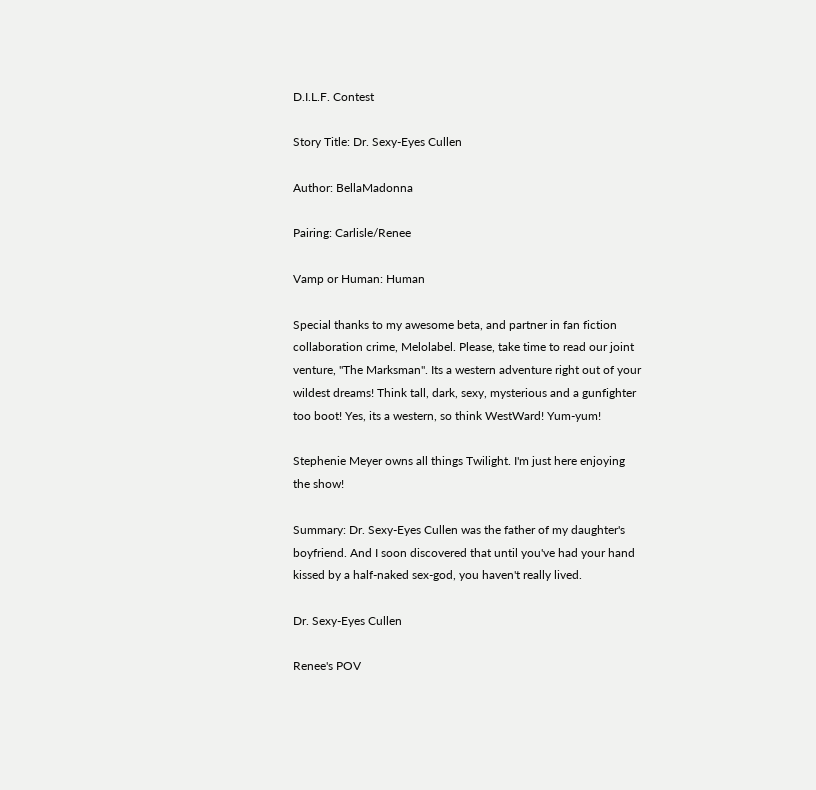D.I.L.F. Contest

Story Title: Dr. Sexy-Eyes Cullen

Author: BellaMadonna

Pairing: Carlisle/Renee

Vamp or Human: Human

Special thanks to my awesome beta, and partner in fan fiction collaboration crime, Melolabel. Please, take time to read our joint venture, "The Marksman". Its a western adventure right out of your wildest dreams! Think tall, dark, sexy, mysterious and a gunfighter too boot! Yes, its a western, so think WestWard! Yum-yum!

Stephenie Meyer owns all things Twilight. I'm just here enjoying the show!

Summary: Dr. Sexy-Eyes Cullen was the father of my daughter's boyfriend. And I soon discovered that until you've had your hand kissed by a half-naked sex-god, you haven't really lived.

Dr. Sexy-Eyes Cullen

Renee's POV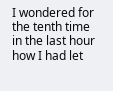I wondered for the tenth time in the last hour how I had let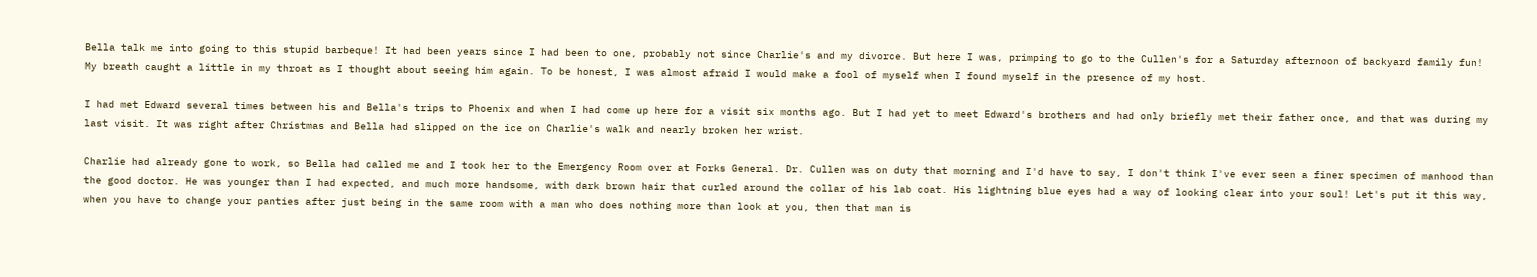Bella talk me into going to this stupid barbeque! It had been years since I had been to one, probably not since Charlie's and my divorce. But here I was, primping to go to the Cullen's for a Saturday afternoon of backyard family fun! My breath caught a little in my throat as I thought about seeing him again. To be honest, I was almost afraid I would make a fool of myself when I found myself in the presence of my host.

I had met Edward several times between his and Bella's trips to Phoenix and when I had come up here for a visit six months ago. But I had yet to meet Edward's brothers and had only briefly met their father once, and that was during my last visit. It was right after Christmas and Bella had slipped on the ice on Charlie's walk and nearly broken her wrist.

Charlie had already gone to work, so Bella had called me and I took her to the Emergency Room over at Forks General. Dr. Cullen was on duty that morning and I'd have to say, I don't think I've ever seen a finer specimen of manhood than the good doctor. He was younger than I had expected, and much more handsome, with dark brown hair that curled around the collar of his lab coat. His lightning blue eyes had a way of looking clear into your soul! Let's put it this way, when you have to change your panties after just being in the same room with a man who does nothing more than look at you, then that man is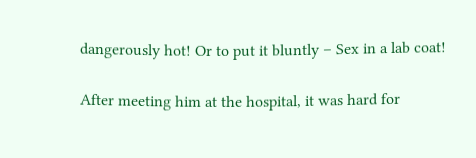dangerously hot! Or to put it bluntly – Sex in a lab coat!

After meeting him at the hospital, it was hard for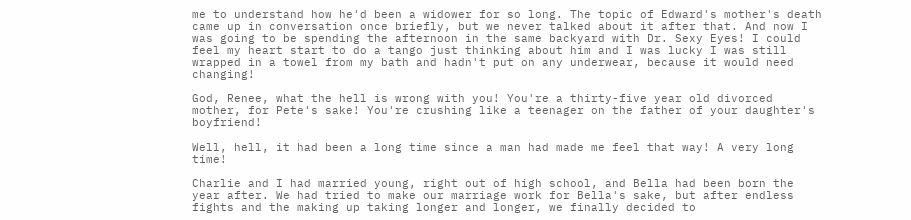me to understand how he'd been a widower for so long. The topic of Edward's mother's death came up in conversation once briefly, but we never talked about it after that. And now I was going to be spending the afternoon in the same backyard with Dr. Sexy Eyes! I could feel my heart start to do a tango just thinking about him and I was lucky I was still wrapped in a towel from my bath and hadn't put on any underwear, because it would need changing!

God, Renee, what the hell is wrong with you! You're a thirty-five year old divorced mother, for Pete's sake! You're crushing like a teenager on the father of your daughter's boyfriend!

Well, hell, it had been a long time since a man had made me feel that way! A very long time!

Charlie and I had married young, right out of high school, and Bella had been born the year after. We had tried to make our marriage work for Bella's sake, but after endless fights and the making up taking longer and longer, we finally decided to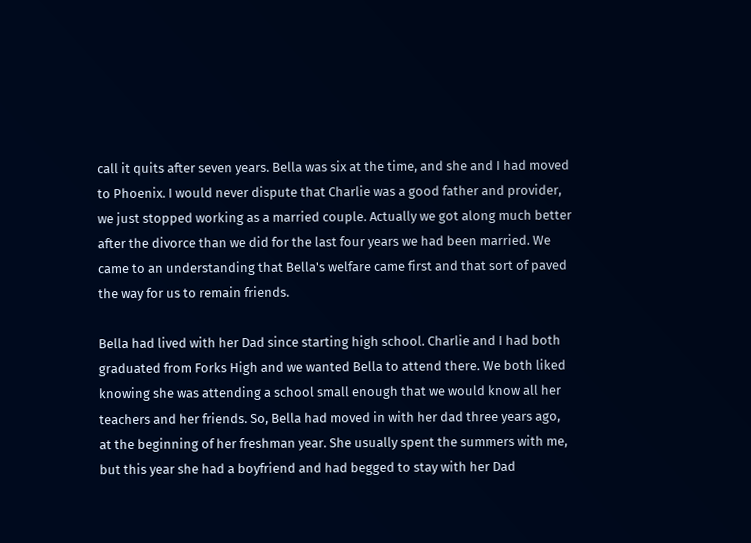call it quits after seven years. Bella was six at the time, and she and I had moved to Phoenix. I would never dispute that Charlie was a good father and provider, we just stopped working as a married couple. Actually we got along much better after the divorce than we did for the last four years we had been married. We came to an understanding that Bella's welfare came first and that sort of paved the way for us to remain friends.

Bella had lived with her Dad since starting high school. Charlie and I had both graduated from Forks High and we wanted Bella to attend there. We both liked knowing she was attending a school small enough that we would know all her teachers and her friends. So, Bella had moved in with her dad three years ago, at the beginning of her freshman year. She usually spent the summers with me, but this year she had a boyfriend and had begged to stay with her Dad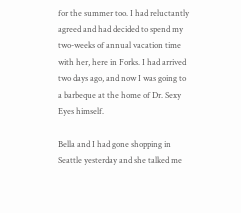for the summer too. I had reluctantly agreed and had decided to spend my two-weeks of annual vacation time with her, here in Forks. I had arrived two days ago, and now I was going to a barbeque at the home of Dr. Sexy Eyes himself.

Bella and I had gone shopping in Seattle yesterday and she talked me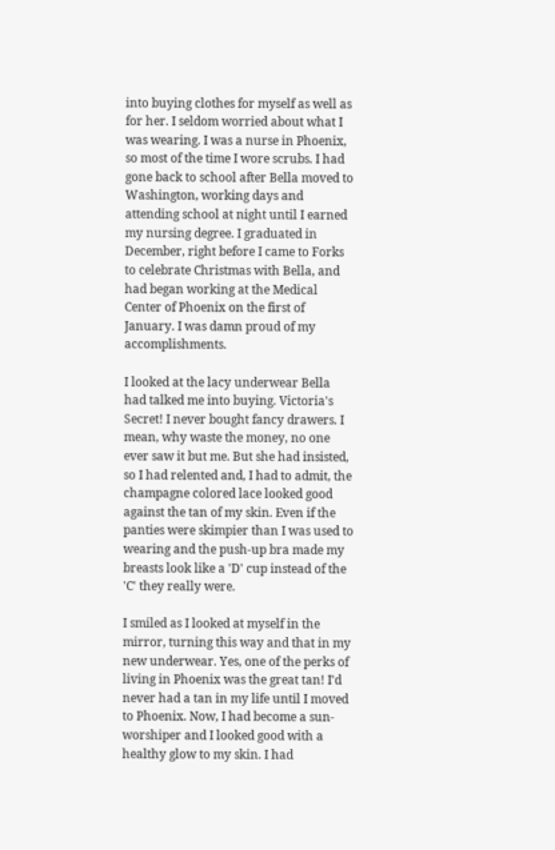into buying clothes for myself as well as for her. I seldom worried about what I was wearing. I was a nurse in Phoenix, so most of the time I wore scrubs. I had gone back to school after Bella moved to Washington, working days and attending school at night until I earned my nursing degree. I graduated in December, right before I came to Forks to celebrate Christmas with Bella, and had began working at the Medical Center of Phoenix on the first of January. I was damn proud of my accomplishments.

I looked at the lacy underwear Bella had talked me into buying. Victoria's Secret! I never bought fancy drawers. I mean, why waste the money, no one ever saw it but me. But she had insisted, so I had relented and, I had to admit, the champagne colored lace looked good against the tan of my skin. Even if the panties were skimpier than I was used to wearing and the push-up bra made my breasts look like a 'D' cup instead of the 'C' they really were.

I smiled as I looked at myself in the mirror, turning this way and that in my new underwear. Yes, one of the perks of living in Phoenix was the great tan! I'd never had a tan in my life until I moved to Phoenix. Now, I had become a sun-worshiper and I looked good with a healthy glow to my skin. I had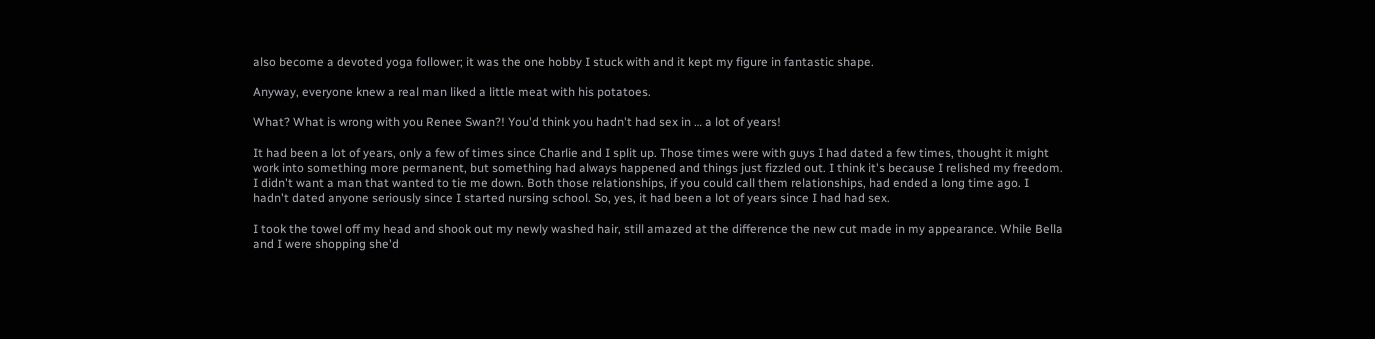also become a devoted yoga follower; it was the one hobby I stuck with and it kept my figure in fantastic shape.

Anyway, everyone knew a real man liked a little meat with his potatoes.

What? What is wrong with you Renee Swan?! You'd think you hadn't had sex in … a lot of years!

It had been a lot of years, only a few of times since Charlie and I split up. Those times were with guys I had dated a few times, thought it might work into something more permanent, but something had always happened and things just fizzled out. I think it's because I relished my freedom. I didn't want a man that wanted to tie me down. Both those relationships, if you could call them relationships, had ended a long time ago. I hadn't dated anyone seriously since I started nursing school. So, yes, it had been a lot of years since I had had sex.

I took the towel off my head and shook out my newly washed hair, still amazed at the difference the new cut made in my appearance. While Bella and I were shopping she'd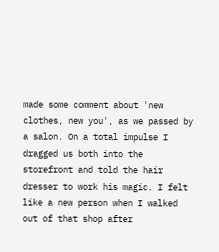made some comment about 'new clothes, new you', as we passed by a salon. On a total impulse I dragged us both into the storefront and told the hair dresser to work his magic. I felt like a new person when I walked out of that shop after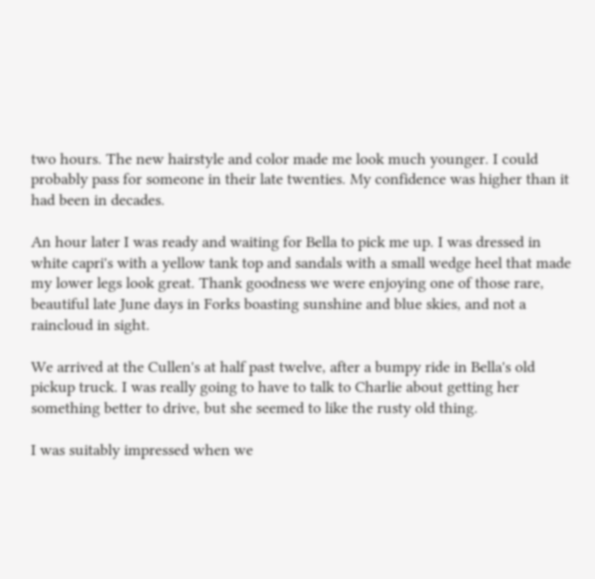two hours. The new hairstyle and color made me look much younger. I could probably pass for someone in their late twenties. My confidence was higher than it had been in decades.

An hour later I was ready and waiting for Bella to pick me up. I was dressed in white capri's with a yellow tank top and sandals with a small wedge heel that made my lower legs look great. Thank goodness we were enjoying one of those rare, beautiful late June days in Forks boasting sunshine and blue skies, and not a raincloud in sight.

We arrived at the Cullen's at half past twelve, after a bumpy ride in Bella's old pickup truck. I was really going to have to talk to Charlie about getting her something better to drive, but she seemed to like the rusty old thing.

I was suitably impressed when we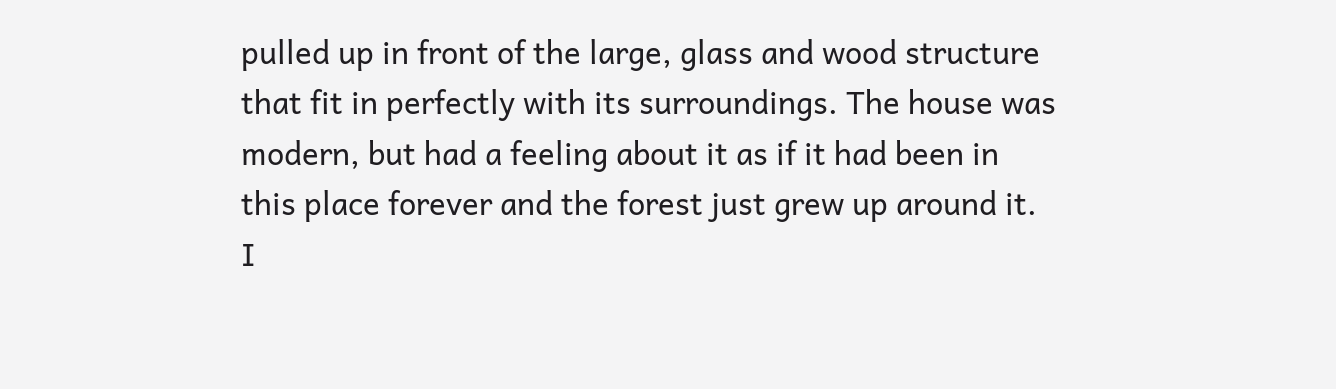pulled up in front of the large, glass and wood structure that fit in perfectly with its surroundings. The house was modern, but had a feeling about it as if it had been in this place forever and the forest just grew up around it. I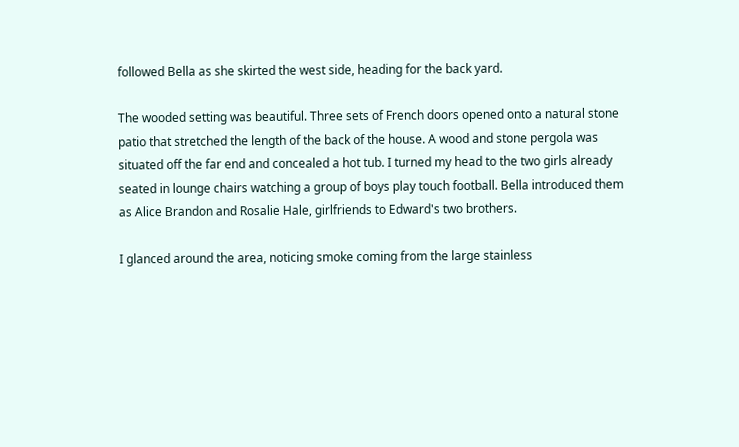followed Bella as she skirted the west side, heading for the back yard.

The wooded setting was beautiful. Three sets of French doors opened onto a natural stone patio that stretched the length of the back of the house. A wood and stone pergola was situated off the far end and concealed a hot tub. I turned my head to the two girls already seated in lounge chairs watching a group of boys play touch football. Bella introduced them as Alice Brandon and Rosalie Hale, girlfriends to Edward's two brothers.

I glanced around the area, noticing smoke coming from the large stainless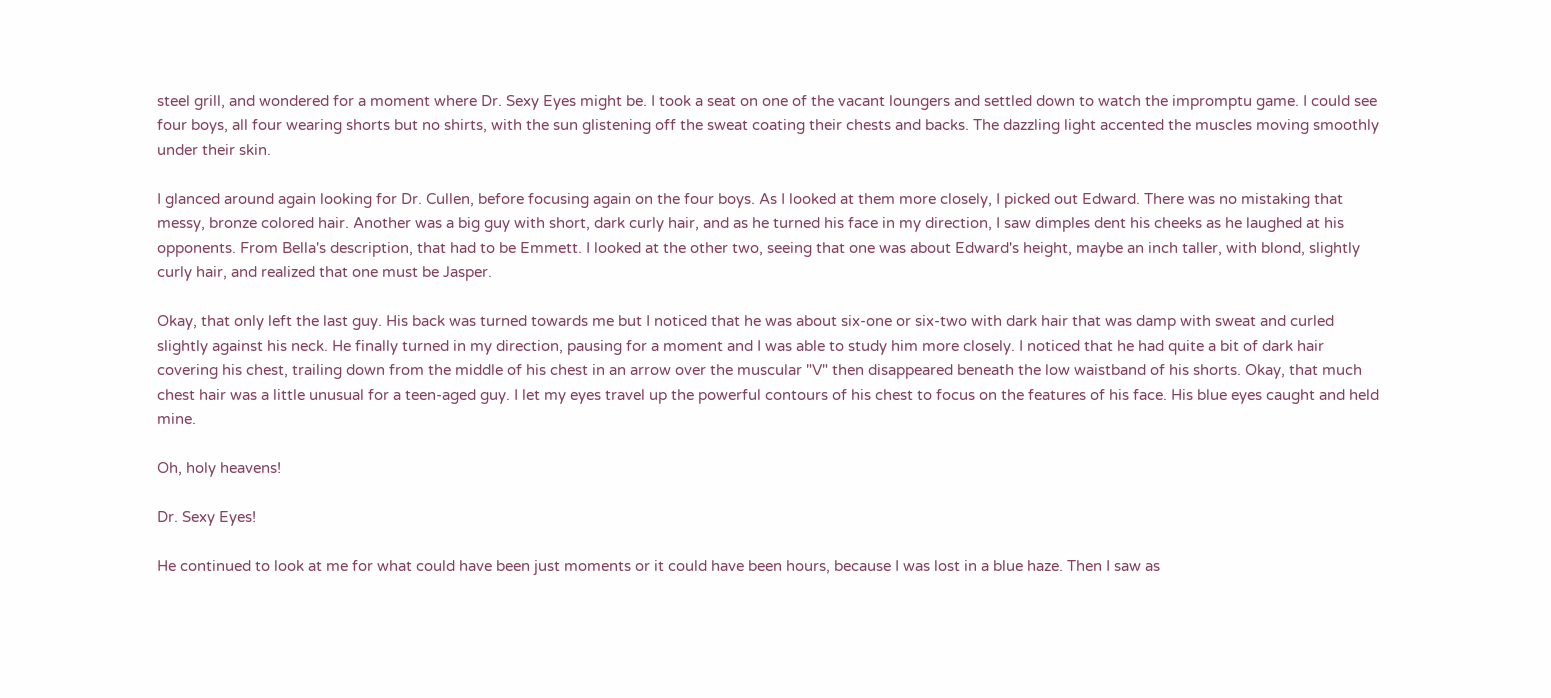steel grill, and wondered for a moment where Dr. Sexy Eyes might be. I took a seat on one of the vacant loungers and settled down to watch the impromptu game. I could see four boys, all four wearing shorts but no shirts, with the sun glistening off the sweat coating their chests and backs. The dazzling light accented the muscles moving smoothly under their skin.

I glanced around again looking for Dr. Cullen, before focusing again on the four boys. As I looked at them more closely, I picked out Edward. There was no mistaking that messy, bronze colored hair. Another was a big guy with short, dark curly hair, and as he turned his face in my direction, I saw dimples dent his cheeks as he laughed at his opponents. From Bella's description, that had to be Emmett. I looked at the other two, seeing that one was about Edward's height, maybe an inch taller, with blond, slightly curly hair, and realized that one must be Jasper.

Okay, that only left the last guy. His back was turned towards me but I noticed that he was about six-one or six-two with dark hair that was damp with sweat and curled slightly against his neck. He finally turned in my direction, pausing for a moment and I was able to study him more closely. I noticed that he had quite a bit of dark hair covering his chest, trailing down from the middle of his chest in an arrow over the muscular "V" then disappeared beneath the low waistband of his shorts. Okay, that much chest hair was a little unusual for a teen-aged guy. I let my eyes travel up the powerful contours of his chest to focus on the features of his face. His blue eyes caught and held mine.

Oh, holy heavens!

Dr. Sexy Eyes!

He continued to look at me for what could have been just moments or it could have been hours, because I was lost in a blue haze. Then I saw as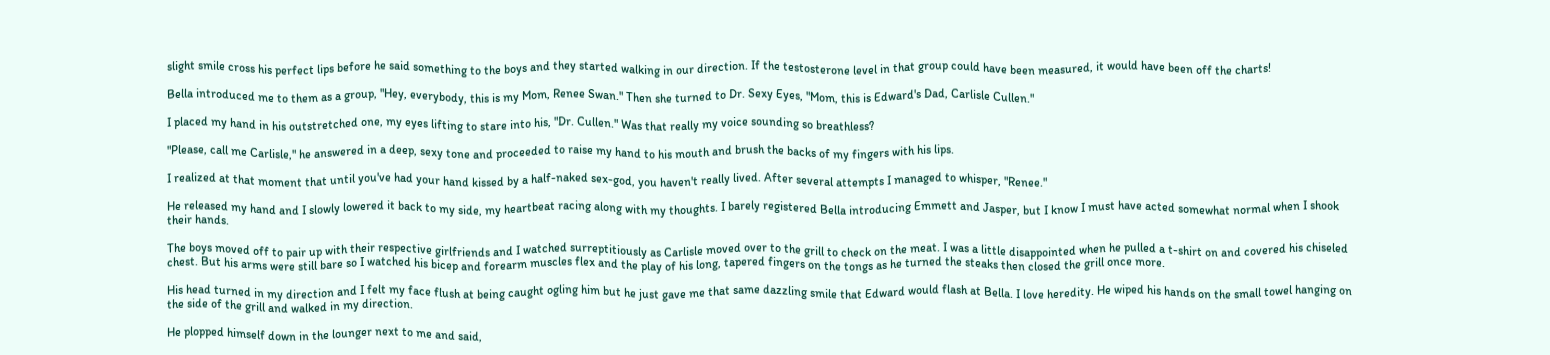slight smile cross his perfect lips before he said something to the boys and they started walking in our direction. If the testosterone level in that group could have been measured, it would have been off the charts!

Bella introduced me to them as a group, "Hey, everybody, this is my Mom, Renee Swan." Then she turned to Dr. Sexy Eyes, "Mom, this is Edward's Dad, Carlisle Cullen."

I placed my hand in his outstretched one, my eyes lifting to stare into his, "Dr. Cullen." Was that really my voice sounding so breathless?

"Please, call me Carlisle," he answered in a deep, sexy tone and proceeded to raise my hand to his mouth and brush the backs of my fingers with his lips.

I realized at that moment that until you've had your hand kissed by a half-naked sex-god, you haven't really lived. After several attempts I managed to whisper, "Renee."

He released my hand and I slowly lowered it back to my side, my heartbeat racing along with my thoughts. I barely registered Bella introducing Emmett and Jasper, but I know I must have acted somewhat normal when I shook their hands.

The boys moved off to pair up with their respective girlfriends and I watched surreptitiously as Carlisle moved over to the grill to check on the meat. I was a little disappointed when he pulled a t-shirt on and covered his chiseled chest. But his arms were still bare so I watched his bicep and forearm muscles flex and the play of his long, tapered fingers on the tongs as he turned the steaks then closed the grill once more.

His head turned in my direction and I felt my face flush at being caught ogling him but he just gave me that same dazzling smile that Edward would flash at Bella. I love heredity. He wiped his hands on the small towel hanging on the side of the grill and walked in my direction.

He plopped himself down in the lounger next to me and said,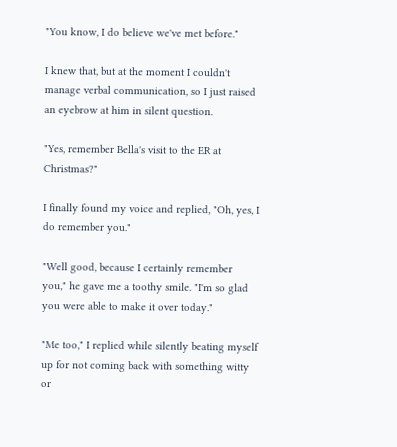"You know, I do believe we've met before."

I knew that, but at the moment I couldn't manage verbal communication, so I just raised an eyebrow at him in silent question.

"Yes, remember Bella's visit to the ER at Christmas?"

I finally found my voice and replied, "Oh, yes, I do remember you."

"Well good, because I certainly remember you," he gave me a toothy smile. "I'm so glad you were able to make it over today."

"Me too," I replied while silently beating myself up for not coming back with something witty or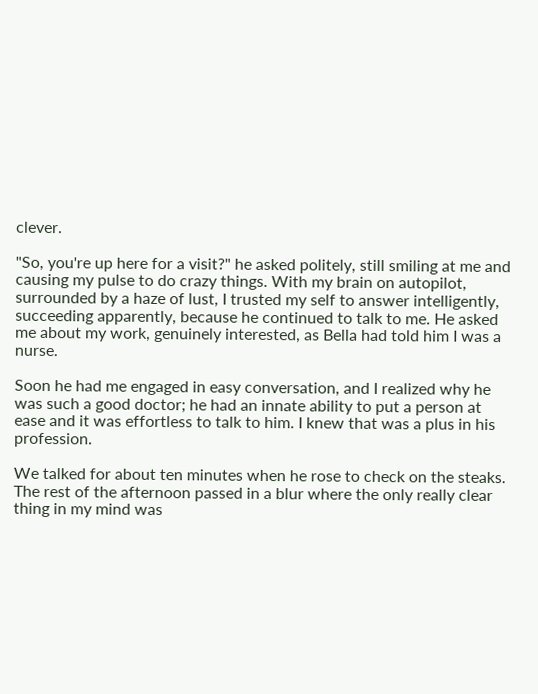clever.

"So, you're up here for a visit?" he asked politely, still smiling at me and causing my pulse to do crazy things. With my brain on autopilot, surrounded by a haze of lust, I trusted my self to answer intelligently, succeeding apparently, because he continued to talk to me. He asked me about my work, genuinely interested, as Bella had told him I was a nurse.

Soon he had me engaged in easy conversation, and I realized why he was such a good doctor; he had an innate ability to put a person at ease and it was effortless to talk to him. I knew that was a plus in his profession.

We talked for about ten minutes when he rose to check on the steaks. The rest of the afternoon passed in a blur where the only really clear thing in my mind was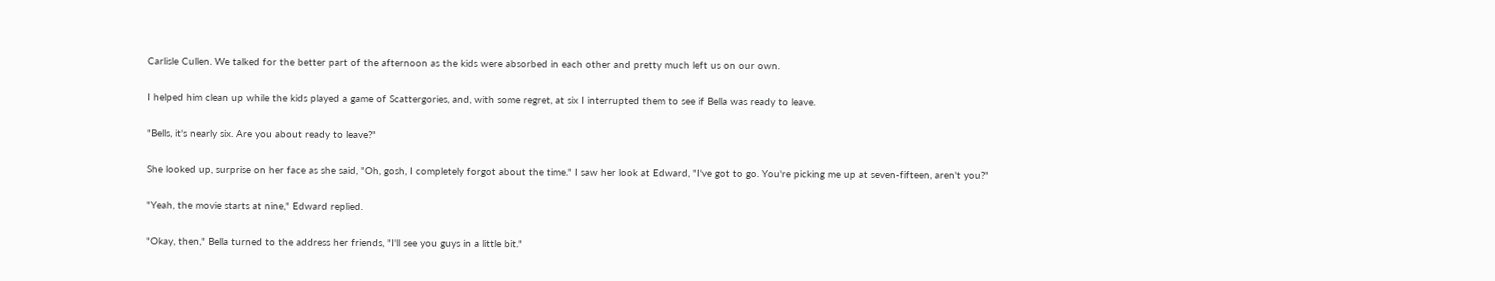Carlisle Cullen. We talked for the better part of the afternoon as the kids were absorbed in each other and pretty much left us on our own.

I helped him clean up while the kids played a game of Scattergories, and, with some regret, at six I interrupted them to see if Bella was ready to leave.

"Bells, it's nearly six. Are you about ready to leave?"

She looked up, surprise on her face as she said, "Oh, gosh, I completely forgot about the time." I saw her look at Edward, "I've got to go. You're picking me up at seven-fifteen, aren't you?"

"Yeah, the movie starts at nine," Edward replied.

"Okay, then," Bella turned to the address her friends, "I'll see you guys in a little bit."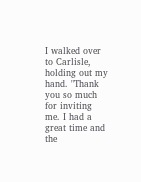I walked over to Carlisle, holding out my hand. "Thank you so much for inviting me. I had a great time and the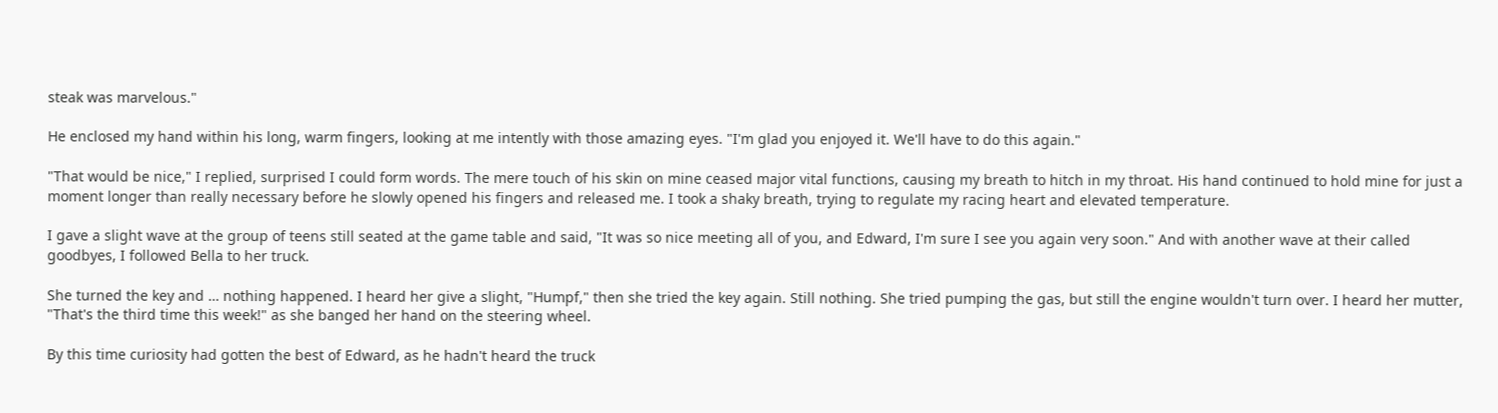steak was marvelous."

He enclosed my hand within his long, warm fingers, looking at me intently with those amazing eyes. "I'm glad you enjoyed it. We'll have to do this again."

"That would be nice," I replied, surprised I could form words. The mere touch of his skin on mine ceased major vital functions, causing my breath to hitch in my throat. His hand continued to hold mine for just a moment longer than really necessary before he slowly opened his fingers and released me. I took a shaky breath, trying to regulate my racing heart and elevated temperature.

I gave a slight wave at the group of teens still seated at the game table and said, "It was so nice meeting all of you, and Edward, I'm sure I see you again very soon." And with another wave at their called goodbyes, I followed Bella to her truck.

She turned the key and … nothing happened. I heard her give a slight, "Humpf," then she tried the key again. Still nothing. She tried pumping the gas, but still the engine wouldn't turn over. I heard her mutter, "That's the third time this week!" as she banged her hand on the steering wheel.

By this time curiosity had gotten the best of Edward, as he hadn't heard the truck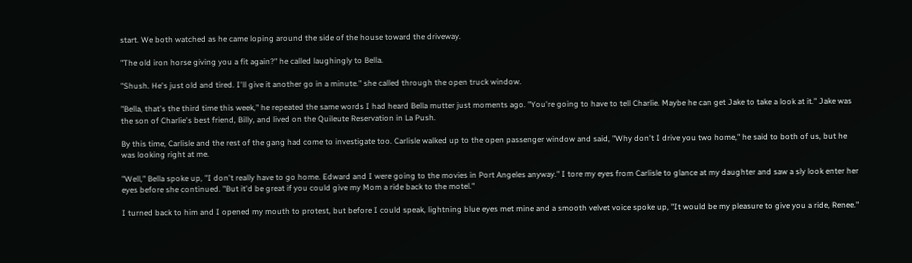start. We both watched as he came loping around the side of the house toward the driveway.

"The old iron horse giving you a fit again?" he called laughingly to Bella.

"Shush. He's just old and tired. I'll give it another go in a minute." she called through the open truck window.

"Bella, that's the third time this week," he repeated the same words I had heard Bella mutter just moments ago. "You're going to have to tell Charlie. Maybe he can get Jake to take a look at it." Jake was the son of Charlie's best friend, Billy, and lived on the Quileute Reservation in La Push.

By this time, Carlisle and the rest of the gang had come to investigate too. Carlisle walked up to the open passenger window and said, "Why don't I drive you two home," he said to both of us, but he was looking right at me.

"Well," Bella spoke up, "I don't really have to go home. Edward and I were going to the movies in Port Angeles anyway." I tore my eyes from Carlisle to glance at my daughter and saw a sly look enter her eyes before she continued. "But it'd be great if you could give my Mom a ride back to the motel."

I turned back to him and I opened my mouth to protest, but before I could speak, lightning blue eyes met mine and a smooth velvet voice spoke up, "It would be my pleasure to give you a ride, Renee."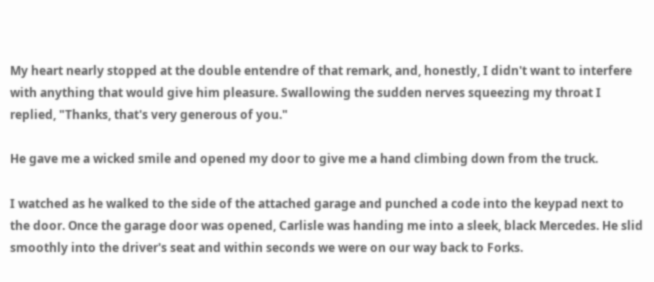My heart nearly stopped at the double entendre of that remark, and, honestly, I didn't want to interfere with anything that would give him pleasure. Swallowing the sudden nerves squeezing my throat I replied, "Thanks, that's very generous of you."

He gave me a wicked smile and opened my door to give me a hand climbing down from the truck.

I watched as he walked to the side of the attached garage and punched a code into the keypad next to the door. Once the garage door was opened, Carlisle was handing me into a sleek, black Mercedes. He slid smoothly into the driver's seat and within seconds we were on our way back to Forks.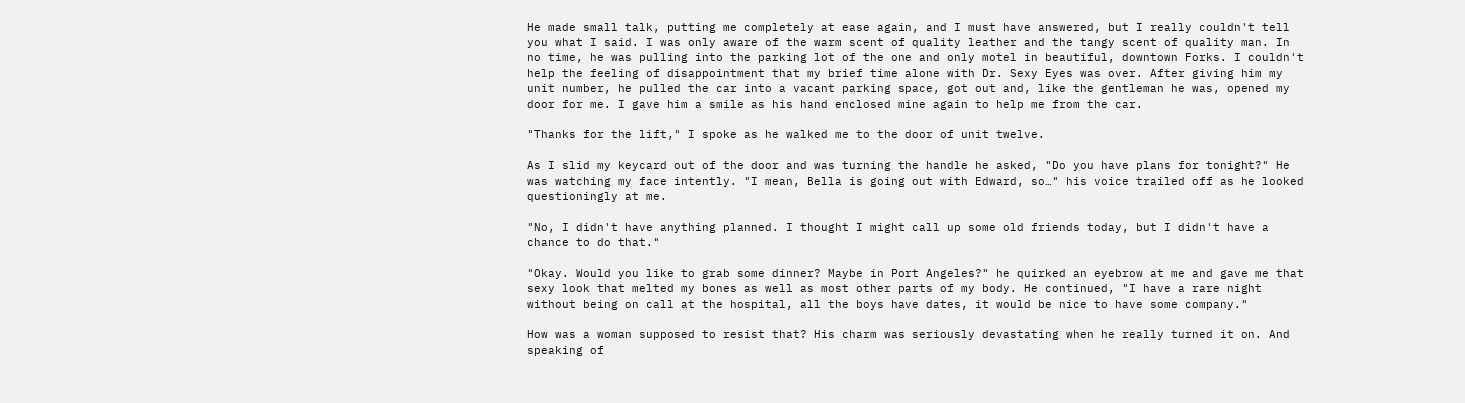He made small talk, putting me completely at ease again, and I must have answered, but I really couldn't tell you what I said. I was only aware of the warm scent of quality leather and the tangy scent of quality man. In no time, he was pulling into the parking lot of the one and only motel in beautiful, downtown Forks. I couldn't help the feeling of disappointment that my brief time alone with Dr. Sexy Eyes was over. After giving him my unit number, he pulled the car into a vacant parking space, got out and, like the gentleman he was, opened my door for me. I gave him a smile as his hand enclosed mine again to help me from the car.

"Thanks for the lift," I spoke as he walked me to the door of unit twelve.

As I slid my keycard out of the door and was turning the handle he asked, "Do you have plans for tonight?" He was watching my face intently. "I mean, Bella is going out with Edward, so…" his voice trailed off as he looked questioningly at me.

"No, I didn't have anything planned. I thought I might call up some old friends today, but I didn't have a chance to do that."

"Okay. Would you like to grab some dinner? Maybe in Port Angeles?" he quirked an eyebrow at me and gave me that sexy look that melted my bones as well as most other parts of my body. He continued, "I have a rare night without being on call at the hospital, all the boys have dates, it would be nice to have some company."

How was a woman supposed to resist that? His charm was seriously devastating when he really turned it on. And speaking of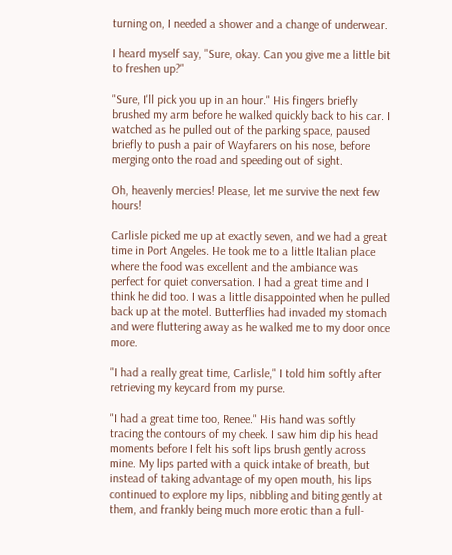turning on, I needed a shower and a change of underwear.

I heard myself say, "Sure, okay. Can you give me a little bit to freshen up?"

"Sure, I'll pick you up in an hour." His fingers briefly brushed my arm before he walked quickly back to his car. I watched as he pulled out of the parking space, paused briefly to push a pair of Wayfarers on his nose, before merging onto the road and speeding out of sight.

Oh, heavenly mercies! Please, let me survive the next few hours!

Carlisle picked me up at exactly seven, and we had a great time in Port Angeles. He took me to a little Italian place where the food was excellent and the ambiance was perfect for quiet conversation. I had a great time and I think he did too. I was a little disappointed when he pulled back up at the motel. Butterflies had invaded my stomach and were fluttering away as he walked me to my door once more.

"I had a really great time, Carlisle," I told him softly after retrieving my keycard from my purse.

"I had a great time too, Renee." His hand was softly tracing the contours of my cheek. I saw him dip his head moments before I felt his soft lips brush gently across mine. My lips parted with a quick intake of breath, but instead of taking advantage of my open mouth, his lips continued to explore my lips, nibbling and biting gently at them, and frankly being much more erotic than a full-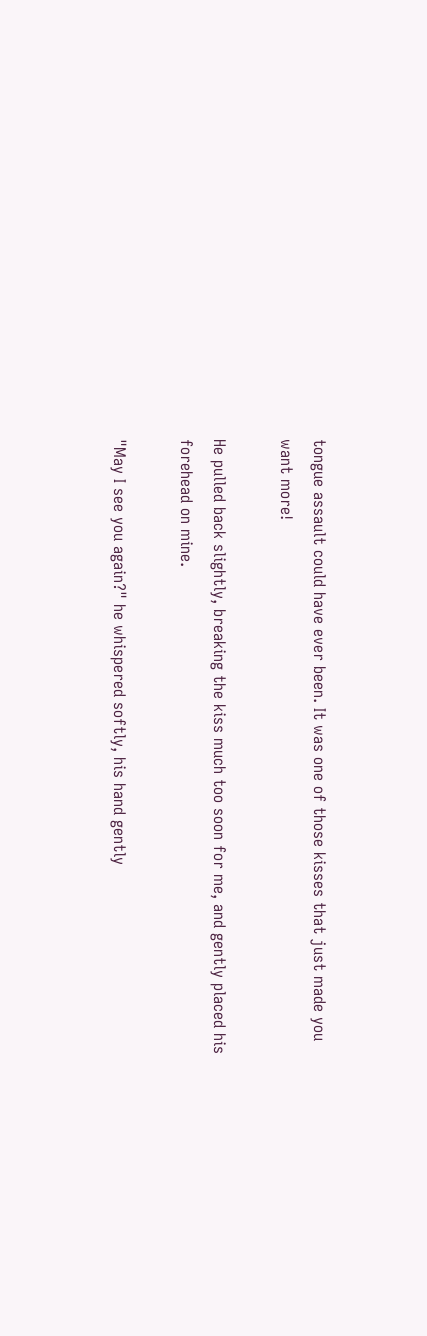tongue assault could have ever been. It was one of those kisses that just made you want more!

He pulled back slightly, breaking the kiss much too soon for me, and gently placed his forehead on mine.

"May I see you again?" he whispered softly, his hand gently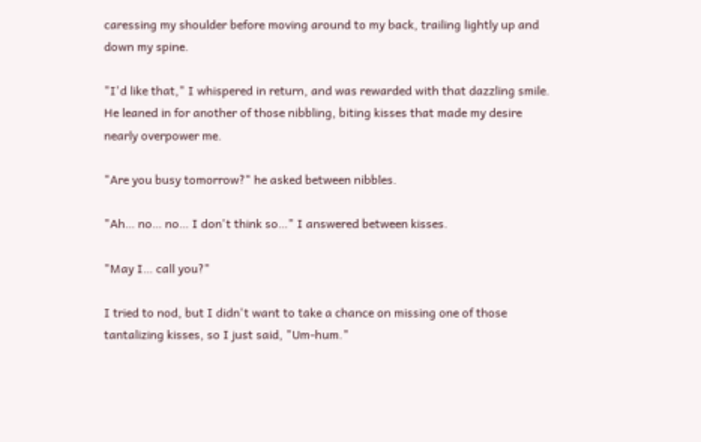caressing my shoulder before moving around to my back, trailing lightly up and down my spine.

"I'd like that," I whispered in return, and was rewarded with that dazzling smile. He leaned in for another of those nibbling, biting kisses that made my desire nearly overpower me.

"Are you busy tomorrow?" he asked between nibbles.

"Ah… no… no… I don't think so…" I answered between kisses.

"May I… call you?"

I tried to nod, but I didn't want to take a chance on missing one of those tantalizing kisses, so I just said, "Um-hum."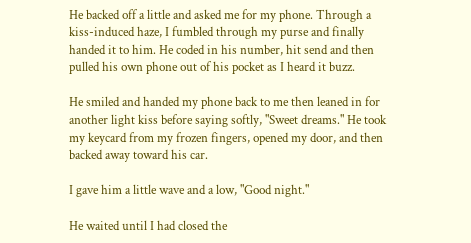He backed off a little and asked me for my phone. Through a kiss-induced haze, I fumbled through my purse and finally handed it to him. He coded in his number, hit send and then pulled his own phone out of his pocket as I heard it buzz.

He smiled and handed my phone back to me then leaned in for another light kiss before saying softly, "Sweet dreams." He took my keycard from my frozen fingers, opened my door, and then backed away toward his car.

I gave him a little wave and a low, "Good night."

He waited until I had closed the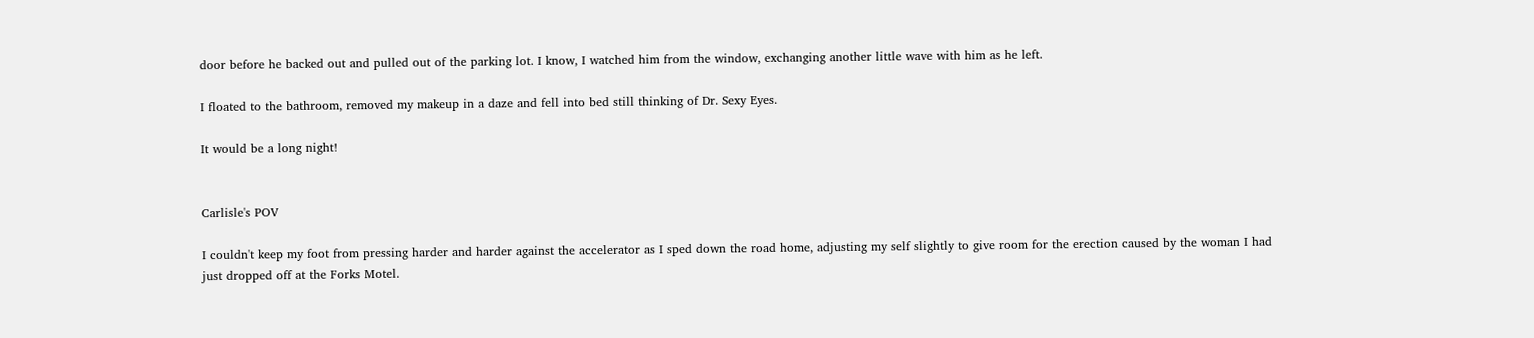door before he backed out and pulled out of the parking lot. I know, I watched him from the window, exchanging another little wave with him as he left.

I floated to the bathroom, removed my makeup in a daze and fell into bed still thinking of Dr. Sexy Eyes.

It would be a long night!


Carlisle's POV

I couldn't keep my foot from pressing harder and harder against the accelerator as I sped down the road home, adjusting my self slightly to give room for the erection caused by the woman I had just dropped off at the Forks Motel.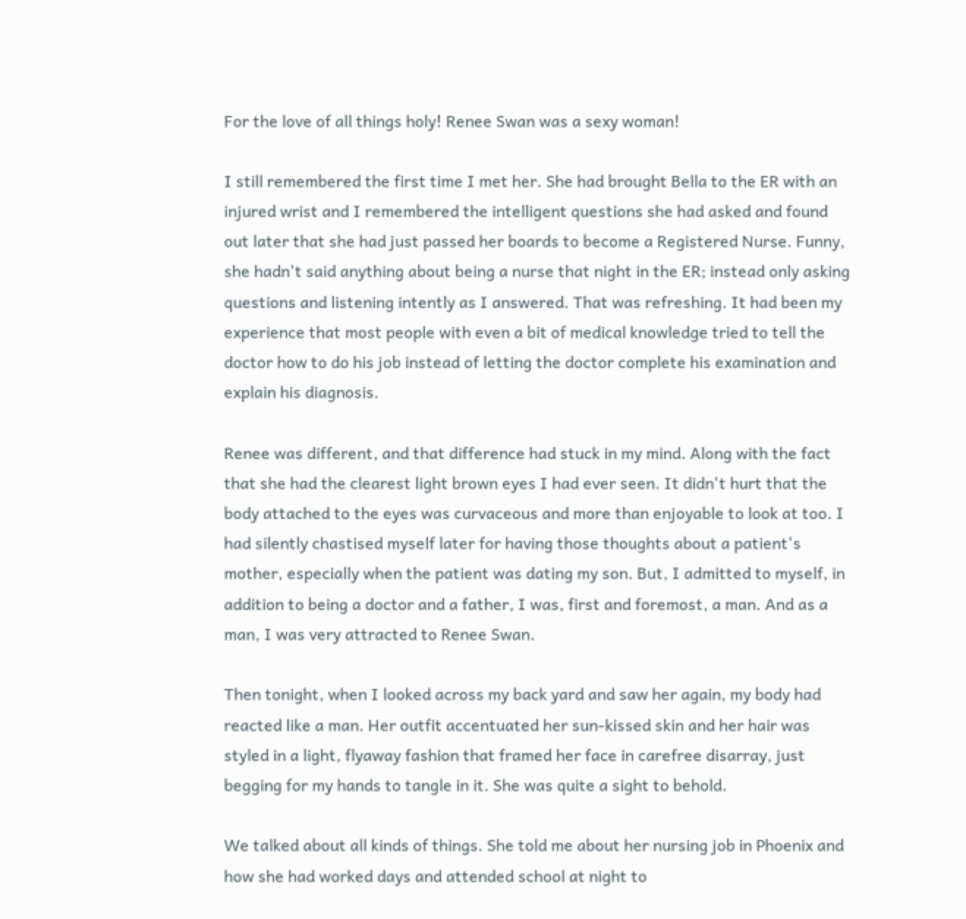For the love of all things holy! Renee Swan was a sexy woman!

I still remembered the first time I met her. She had brought Bella to the ER with an injured wrist and I remembered the intelligent questions she had asked and found out later that she had just passed her boards to become a Registered Nurse. Funny, she hadn't said anything about being a nurse that night in the ER; instead only asking questions and listening intently as I answered. That was refreshing. It had been my experience that most people with even a bit of medical knowledge tried to tell the doctor how to do his job instead of letting the doctor complete his examination and explain his diagnosis.

Renee was different, and that difference had stuck in my mind. Along with the fact that she had the clearest light brown eyes I had ever seen. It didn't hurt that the body attached to the eyes was curvaceous and more than enjoyable to look at too. I had silently chastised myself later for having those thoughts about a patient's mother, especially when the patient was dating my son. But, I admitted to myself, in addition to being a doctor and a father, I was, first and foremost, a man. And as a man, I was very attracted to Renee Swan.

Then tonight, when I looked across my back yard and saw her again, my body had reacted like a man. Her outfit accentuated her sun-kissed skin and her hair was styled in a light, flyaway fashion that framed her face in carefree disarray, just begging for my hands to tangle in it. She was quite a sight to behold.

We talked about all kinds of things. She told me about her nursing job in Phoenix and how she had worked days and attended school at night to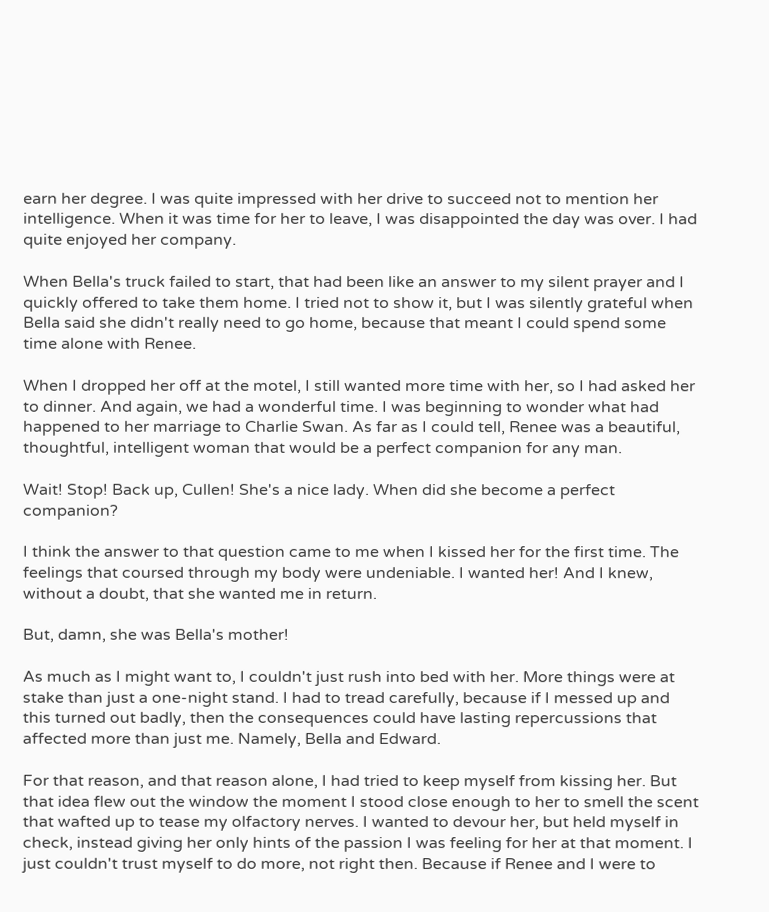earn her degree. I was quite impressed with her drive to succeed not to mention her intelligence. When it was time for her to leave, I was disappointed the day was over. I had quite enjoyed her company.

When Bella's truck failed to start, that had been like an answer to my silent prayer and I quickly offered to take them home. I tried not to show it, but I was silently grateful when Bella said she didn't really need to go home, because that meant I could spend some time alone with Renee.

When I dropped her off at the motel, I still wanted more time with her, so I had asked her to dinner. And again, we had a wonderful time. I was beginning to wonder what had happened to her marriage to Charlie Swan. As far as I could tell, Renee was a beautiful, thoughtful, intelligent woman that would be a perfect companion for any man.

Wait! Stop! Back up, Cullen! She's a nice lady. When did she become a perfect companion?

I think the answer to that question came to me when I kissed her for the first time. The feelings that coursed through my body were undeniable. I wanted her! And I knew, without a doubt, that she wanted me in return.

But, damn, she was Bella's mother!

As much as I might want to, I couldn't just rush into bed with her. More things were at stake than just a one-night stand. I had to tread carefully, because if I messed up and this turned out badly, then the consequences could have lasting repercussions that affected more than just me. Namely, Bella and Edward.

For that reason, and that reason alone, I had tried to keep myself from kissing her. But that idea flew out the window the moment I stood close enough to her to smell the scent that wafted up to tease my olfactory nerves. I wanted to devour her, but held myself in check, instead giving her only hints of the passion I was feeling for her at that moment. I just couldn't trust myself to do more, not right then. Because if Renee and I were to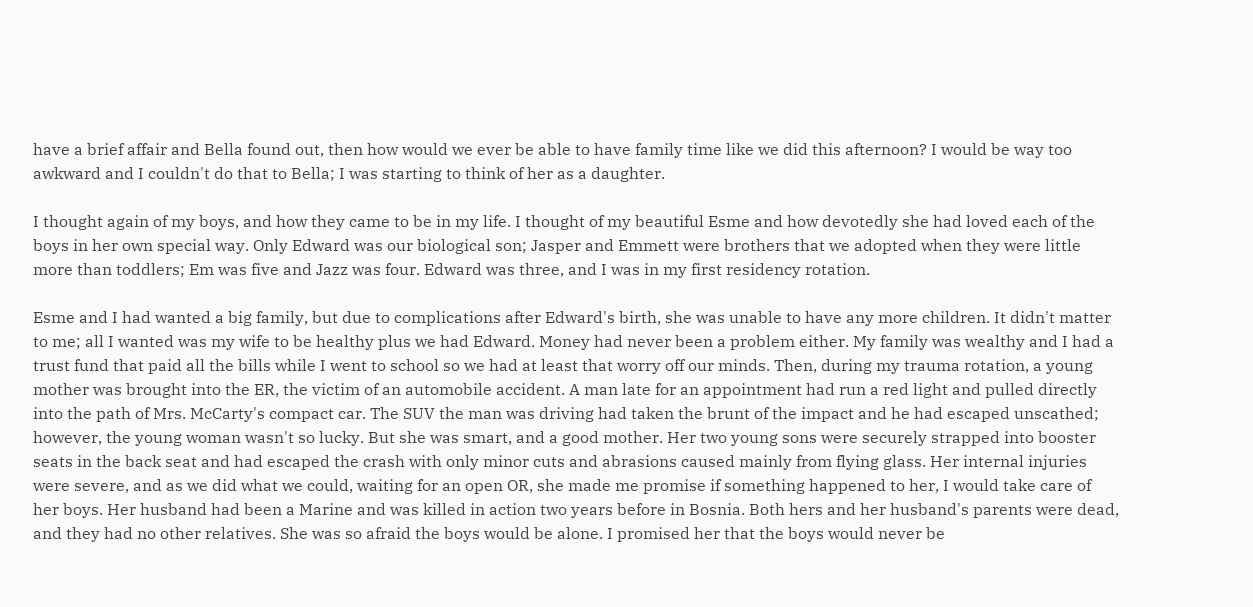have a brief affair and Bella found out, then how would we ever be able to have family time like we did this afternoon? I would be way too awkward and I couldn't do that to Bella; I was starting to think of her as a daughter.

I thought again of my boys, and how they came to be in my life. I thought of my beautiful Esme and how devotedly she had loved each of the boys in her own special way. Only Edward was our biological son; Jasper and Emmett were brothers that we adopted when they were little more than toddlers; Em was five and Jazz was four. Edward was three, and I was in my first residency rotation.

Esme and I had wanted a big family, but due to complications after Edward's birth, she was unable to have any more children. It didn't matter to me; all I wanted was my wife to be healthy plus we had Edward. Money had never been a problem either. My family was wealthy and I had a trust fund that paid all the bills while I went to school so we had at least that worry off our minds. Then, during my trauma rotation, a young mother was brought into the ER, the victim of an automobile accident. A man late for an appointment had run a red light and pulled directly into the path of Mrs. McCarty's compact car. The SUV the man was driving had taken the brunt of the impact and he had escaped unscathed; however, the young woman wasn't so lucky. But she was smart, and a good mother. Her two young sons were securely strapped into booster seats in the back seat and had escaped the crash with only minor cuts and abrasions caused mainly from flying glass. Her internal injuries were severe, and as we did what we could, waiting for an open OR, she made me promise if something happened to her, I would take care of her boys. Her husband had been a Marine and was killed in action two years before in Bosnia. Both hers and her husband's parents were dead, and they had no other relatives. She was so afraid the boys would be alone. I promised her that the boys would never be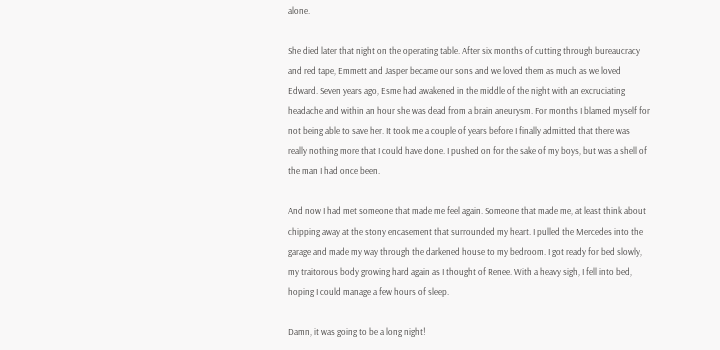alone.

She died later that night on the operating table. After six months of cutting through bureaucracy and red tape, Emmett and Jasper became our sons and we loved them as much as we loved Edward. Seven years ago, Esme had awakened in the middle of the night with an excruciating headache and within an hour she was dead from a brain aneurysm. For months I blamed myself for not being able to save her. It took me a couple of years before I finally admitted that there was really nothing more that I could have done. I pushed on for the sake of my boys, but was a shell of the man I had once been.

And now I had met someone that made me feel again. Someone that made me, at least think about chipping away at the stony encasement that surrounded my heart. I pulled the Mercedes into the garage and made my way through the darkened house to my bedroom. I got ready for bed slowly, my traitorous body growing hard again as I thought of Renee. With a heavy sigh, I fell into bed, hoping I could manage a few hours of sleep.

Damn, it was going to be a long night!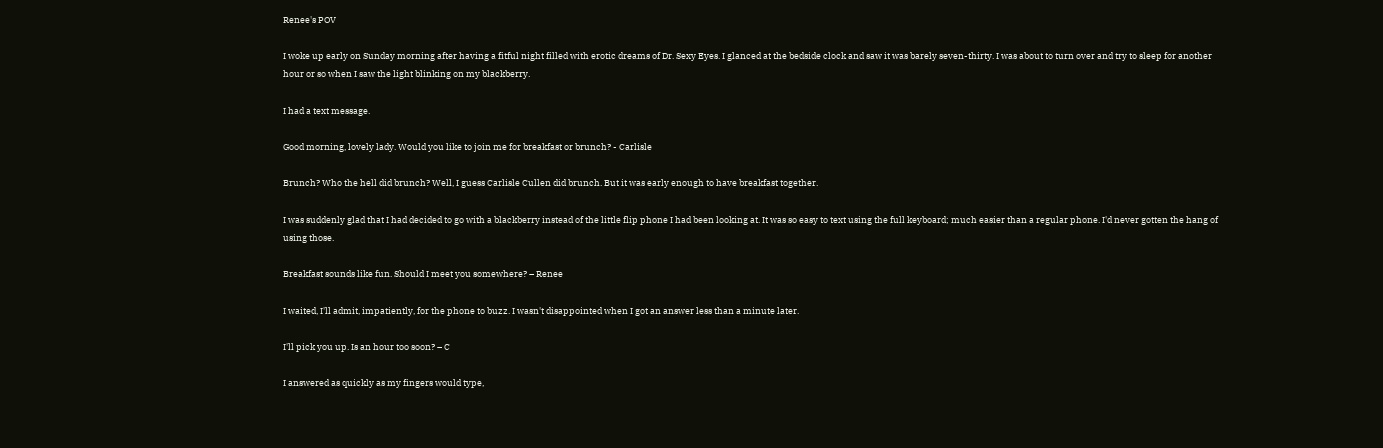Renee's POV

I woke up early on Sunday morning after having a fitful night filled with erotic dreams of Dr. Sexy Eyes. I glanced at the bedside clock and saw it was barely seven-thirty. I was about to turn over and try to sleep for another hour or so when I saw the light blinking on my blackberry.

I had a text message.

Good morning, lovely lady. Would you like to join me for breakfast or brunch? - Carlisle

Brunch? Who the hell did brunch? Well, I guess Carlisle Cullen did brunch. But it was early enough to have breakfast together.

I was suddenly glad that I had decided to go with a blackberry instead of the little flip phone I had been looking at. It was so easy to text using the full keyboard; much easier than a regular phone. I'd never gotten the hang of using those.

Breakfast sounds like fun. Should I meet you somewhere? – Renee

I waited, I'll admit, impatiently, for the phone to buzz. I wasn't disappointed when I got an answer less than a minute later.

I'll pick you up. Is an hour too soon? – C

I answered as quickly as my fingers would type,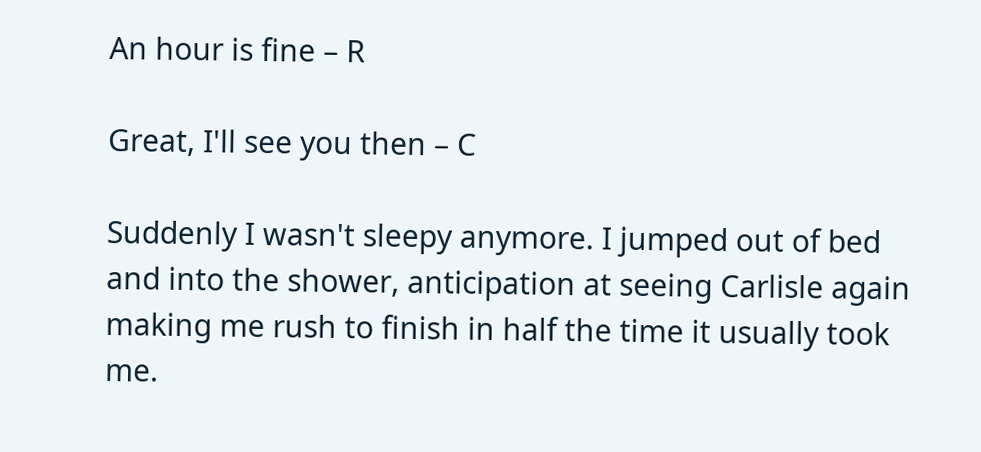An hour is fine – R

Great, I'll see you then – C

Suddenly I wasn't sleepy anymore. I jumped out of bed and into the shower, anticipation at seeing Carlisle again making me rush to finish in half the time it usually took me.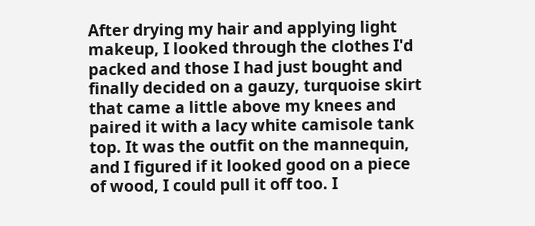After drying my hair and applying light makeup, I looked through the clothes I'd packed and those I had just bought and finally decided on a gauzy, turquoise skirt that came a little above my knees and paired it with a lacy white camisole tank top. It was the outfit on the mannequin, and I figured if it looked good on a piece of wood, I could pull it off too. I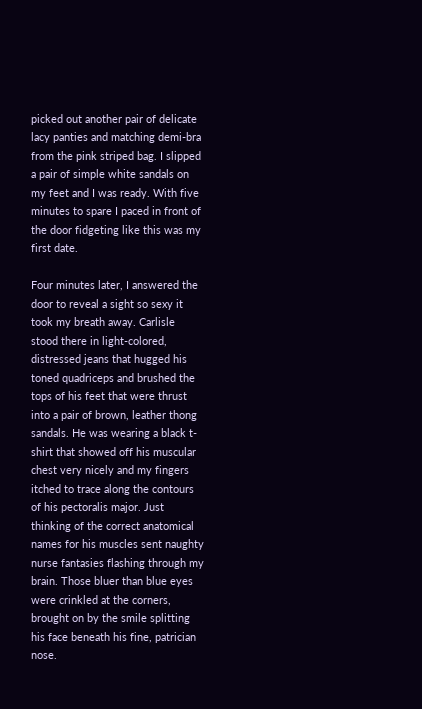picked out another pair of delicate lacy panties and matching demi-bra from the pink striped bag. I slipped a pair of simple white sandals on my feet and I was ready. With five minutes to spare I paced in front of the door fidgeting like this was my first date.

Four minutes later, I answered the door to reveal a sight so sexy it took my breath away. Carlisle stood there in light-colored, distressed jeans that hugged his toned quadriceps and brushed the tops of his feet that were thrust into a pair of brown, leather thong sandals. He was wearing a black t-shirt that showed off his muscular chest very nicely and my fingers itched to trace along the contours of his pectoralis major. Just thinking of the correct anatomical names for his muscles sent naughty nurse fantasies flashing through my brain. Those bluer than blue eyes were crinkled at the corners, brought on by the smile splitting his face beneath his fine, patrician nose.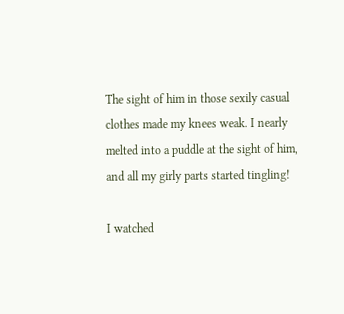The sight of him in those sexily casual clothes made my knees weak. I nearly melted into a puddle at the sight of him, and all my girly parts started tingling!

I watched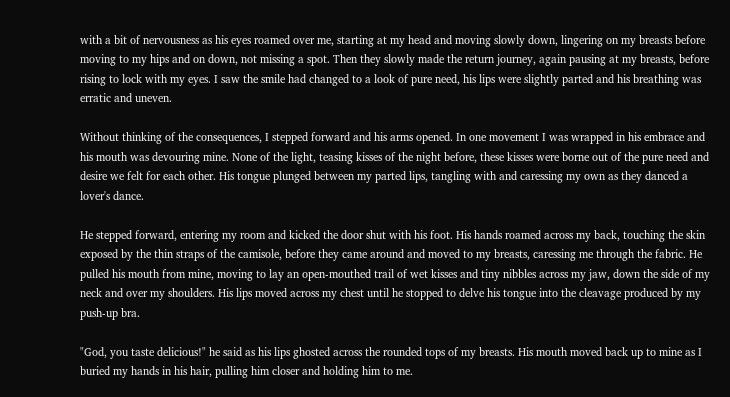with a bit of nervousness as his eyes roamed over me, starting at my head and moving slowly down, lingering on my breasts before moving to my hips and on down, not missing a spot. Then they slowly made the return journey, again pausing at my breasts, before rising to lock with my eyes. I saw the smile had changed to a look of pure need, his lips were slightly parted and his breathing was erratic and uneven.

Without thinking of the consequences, I stepped forward and his arms opened. In one movement I was wrapped in his embrace and his mouth was devouring mine. None of the light, teasing kisses of the night before, these kisses were borne out of the pure need and desire we felt for each other. His tongue plunged between my parted lips, tangling with and caressing my own as they danced a lover's dance.

He stepped forward, entering my room and kicked the door shut with his foot. His hands roamed across my back, touching the skin exposed by the thin straps of the camisole, before they came around and moved to my breasts, caressing me through the fabric. He pulled his mouth from mine, moving to lay an open-mouthed trail of wet kisses and tiny nibbles across my jaw, down the side of my neck and over my shoulders. His lips moved across my chest until he stopped to delve his tongue into the cleavage produced by my push-up bra.

"God, you taste delicious!" he said as his lips ghosted across the rounded tops of my breasts. His mouth moved back up to mine as I buried my hands in his hair, pulling him closer and holding him to me.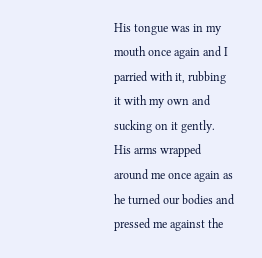His tongue was in my mouth once again and I parried with it, rubbing it with my own and sucking on it gently. His arms wrapped around me once again as he turned our bodies and pressed me against the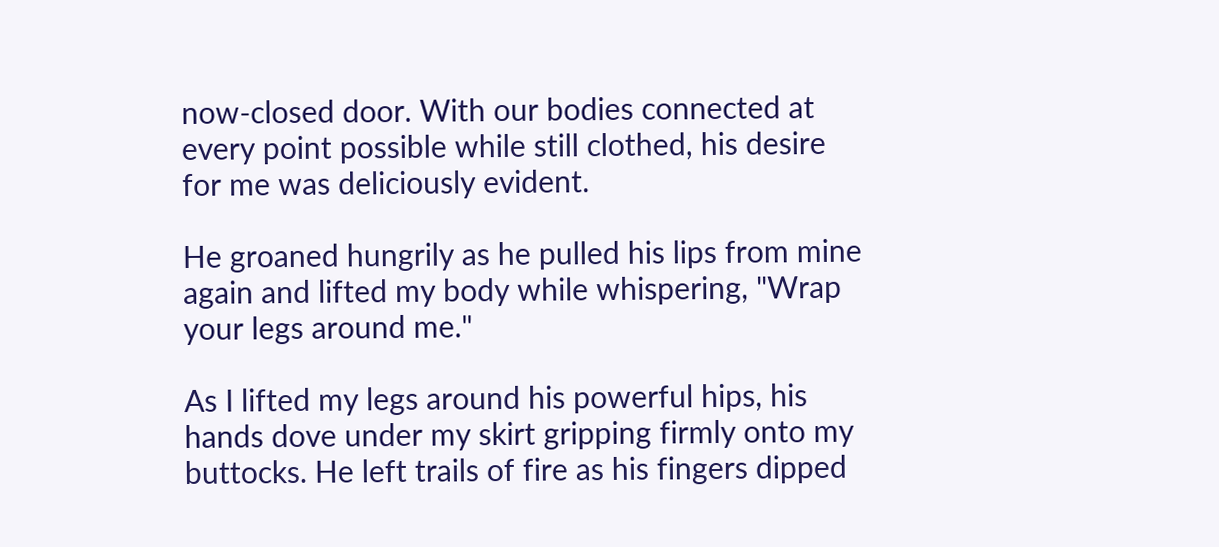now-closed door. With our bodies connected at every point possible while still clothed, his desire for me was deliciously evident.

He groaned hungrily as he pulled his lips from mine again and lifted my body while whispering, "Wrap your legs around me."

As I lifted my legs around his powerful hips, his hands dove under my skirt gripping firmly onto my buttocks. He left trails of fire as his fingers dipped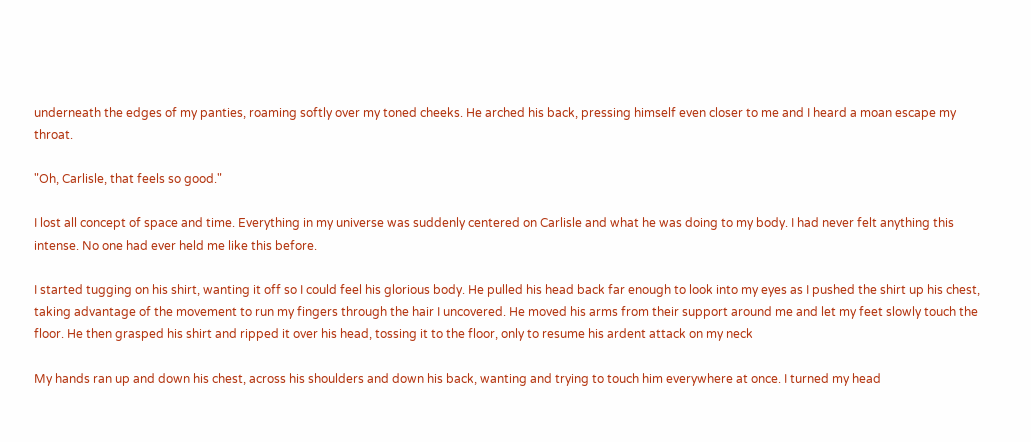underneath the edges of my panties, roaming softly over my toned cheeks. He arched his back, pressing himself even closer to me and I heard a moan escape my throat.

"Oh, Carlisle, that feels so good."

I lost all concept of space and time. Everything in my universe was suddenly centered on Carlisle and what he was doing to my body. I had never felt anything this intense. No one had ever held me like this before.

I started tugging on his shirt, wanting it off so I could feel his glorious body. He pulled his head back far enough to look into my eyes as I pushed the shirt up his chest, taking advantage of the movement to run my fingers through the hair I uncovered. He moved his arms from their support around me and let my feet slowly touch the floor. He then grasped his shirt and ripped it over his head, tossing it to the floor, only to resume his ardent attack on my neck

My hands ran up and down his chest, across his shoulders and down his back, wanting and trying to touch him everywhere at once. I turned my head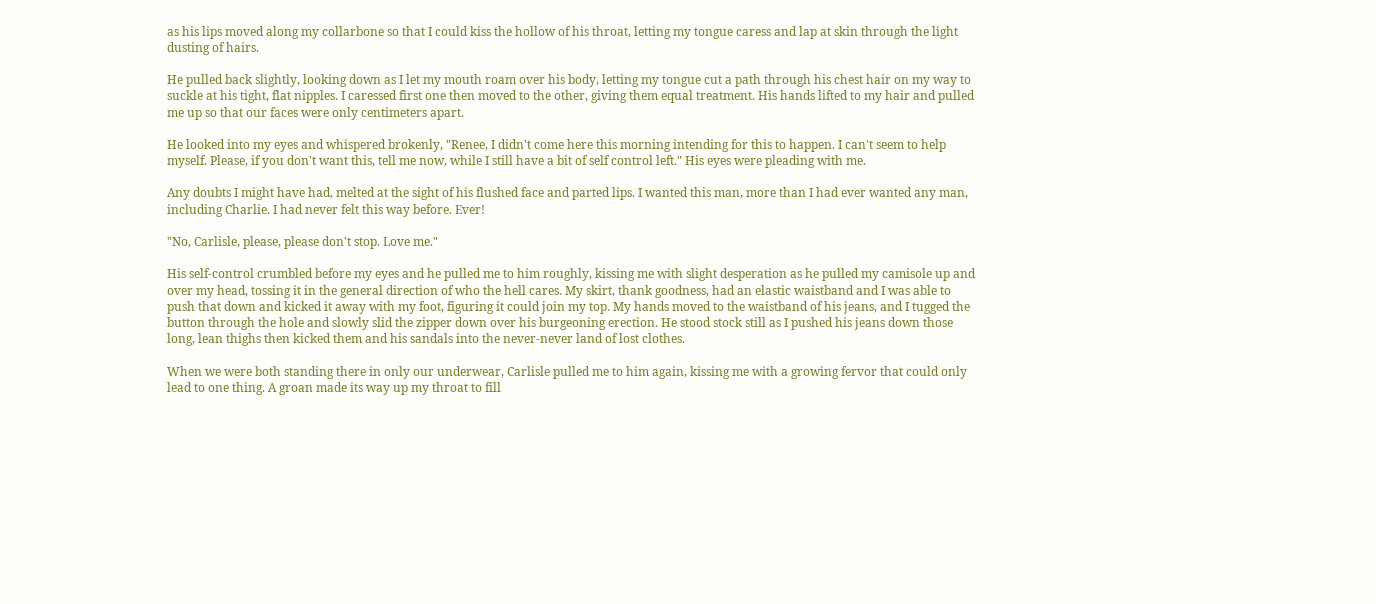as his lips moved along my collarbone so that I could kiss the hollow of his throat, letting my tongue caress and lap at skin through the light dusting of hairs.

He pulled back slightly, looking down as I let my mouth roam over his body, letting my tongue cut a path through his chest hair on my way to suckle at his tight, flat nipples. I caressed first one then moved to the other, giving them equal treatment. His hands lifted to my hair and pulled me up so that our faces were only centimeters apart.

He looked into my eyes and whispered brokenly, "Renee, I didn't come here this morning intending for this to happen. I can't seem to help myself. Please, if you don't want this, tell me now, while I still have a bit of self control left." His eyes were pleading with me.

Any doubts I might have had, melted at the sight of his flushed face and parted lips. I wanted this man, more than I had ever wanted any man, including Charlie. I had never felt this way before. Ever!

"No, Carlisle, please, please don't stop. Love me."

His self-control crumbled before my eyes and he pulled me to him roughly, kissing me with slight desperation as he pulled my camisole up and over my head, tossing it in the general direction of who the hell cares. My skirt, thank goodness, had an elastic waistband and I was able to push that down and kicked it away with my foot, figuring it could join my top. My hands moved to the waistband of his jeans, and I tugged the button through the hole and slowly slid the zipper down over his burgeoning erection. He stood stock still as I pushed his jeans down those long, lean thighs then kicked them and his sandals into the never-never land of lost clothes.

When we were both standing there in only our underwear, Carlisle pulled me to him again, kissing me with a growing fervor that could only lead to one thing. A groan made its way up my throat to fill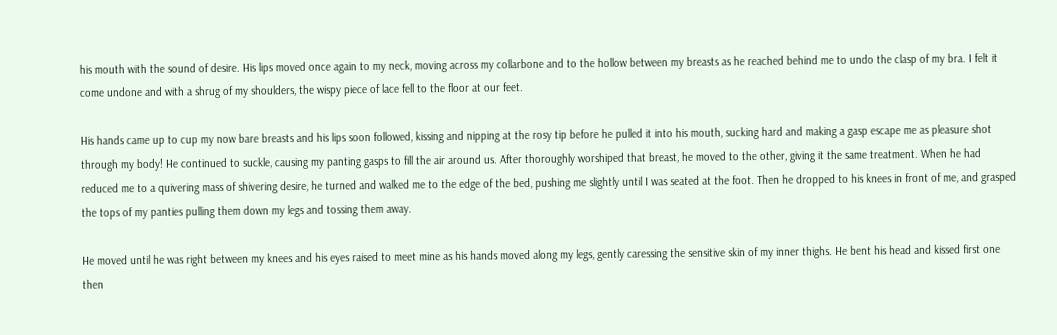his mouth with the sound of desire. His lips moved once again to my neck, moving across my collarbone and to the hollow between my breasts as he reached behind me to undo the clasp of my bra. I felt it come undone and with a shrug of my shoulders, the wispy piece of lace fell to the floor at our feet.

His hands came up to cup my now bare breasts and his lips soon followed, kissing and nipping at the rosy tip before he pulled it into his mouth, sucking hard and making a gasp escape me as pleasure shot through my body! He continued to suckle, causing my panting gasps to fill the air around us. After thoroughly worshiped that breast, he moved to the other, giving it the same treatment. When he had reduced me to a quivering mass of shivering desire, he turned and walked me to the edge of the bed, pushing me slightly until I was seated at the foot. Then he dropped to his knees in front of me, and grasped the tops of my panties pulling them down my legs and tossing them away.

He moved until he was right between my knees and his eyes raised to meet mine as his hands moved along my legs, gently caressing the sensitive skin of my inner thighs. He bent his head and kissed first one then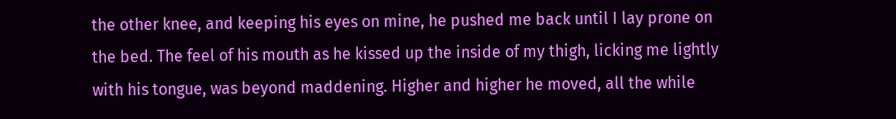the other knee, and keeping his eyes on mine, he pushed me back until I lay prone on the bed. The feel of his mouth as he kissed up the inside of my thigh, licking me lightly with his tongue, was beyond maddening. Higher and higher he moved, all the while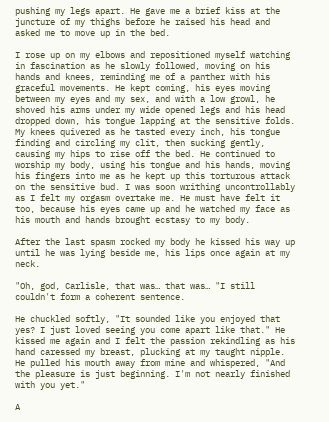pushing my legs apart. He gave me a brief kiss at the juncture of my thighs before he raised his head and asked me to move up in the bed.

I rose up on my elbows and repositioned myself watching in fascination as he slowly followed, moving on his hands and knees, reminding me of a panther with his graceful movements. He kept coming, his eyes moving between my eyes and my sex, and with a low growl, he shoved his arms under my wide opened legs and his head dropped down, his tongue lapping at the sensitive folds. My knees quivered as he tasted every inch, his tongue finding and circling my clit, then sucking gently, causing my hips to rise off the bed. He continued to worship my body, using his tongue and his hands, moving his fingers into me as he kept up this torturous attack on the sensitive bud. I was soon writhing uncontrollably as I felt my orgasm overtake me. He must have felt it too, because his eyes came up and he watched my face as his mouth and hands brought ecstasy to my body.

After the last spasm rocked my body he kissed his way up until he was lying beside me, his lips once again at my neck.

"Oh, god, Carlisle, that was… that was… "I still couldn't form a coherent sentence.

He chuckled softly, "It sounded like you enjoyed that yes? I just loved seeing you come apart like that." He kissed me again and I felt the passion rekindling as his hand caressed my breast, plucking at my taught nipple. He pulled his mouth away from mine and whispered, "And the pleasure is just beginning. I'm not nearly finished with you yet."

A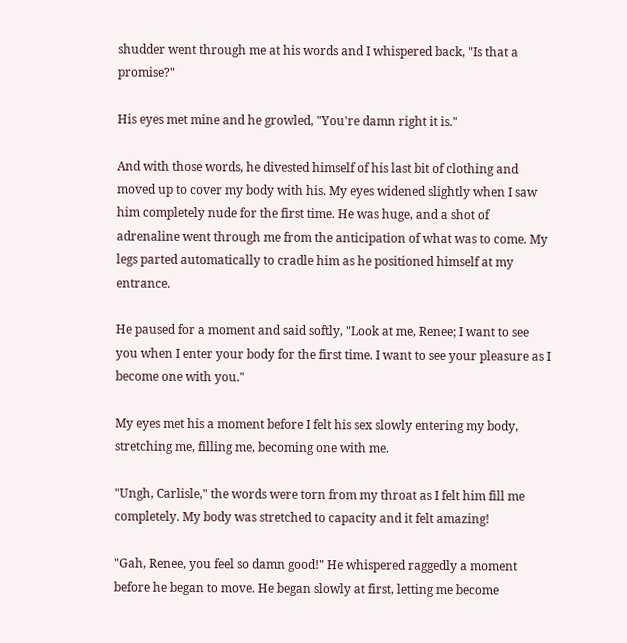shudder went through me at his words and I whispered back, "Is that a promise?"

His eyes met mine and he growled, "You're damn right it is."

And with those words, he divested himself of his last bit of clothing and moved up to cover my body with his. My eyes widened slightly when I saw him completely nude for the first time. He was huge, and a shot of adrenaline went through me from the anticipation of what was to come. My legs parted automatically to cradle him as he positioned himself at my entrance.

He paused for a moment and said softly, "Look at me, Renee; I want to see you when I enter your body for the first time. I want to see your pleasure as I become one with you."

My eyes met his a moment before I felt his sex slowly entering my body, stretching me, filling me, becoming one with me.

"Ungh, Carlisle," the words were torn from my throat as I felt him fill me completely. My body was stretched to capacity and it felt amazing!

"Gah, Renee, you feel so damn good!" He whispered raggedly a moment before he began to move. He began slowly at first, letting me become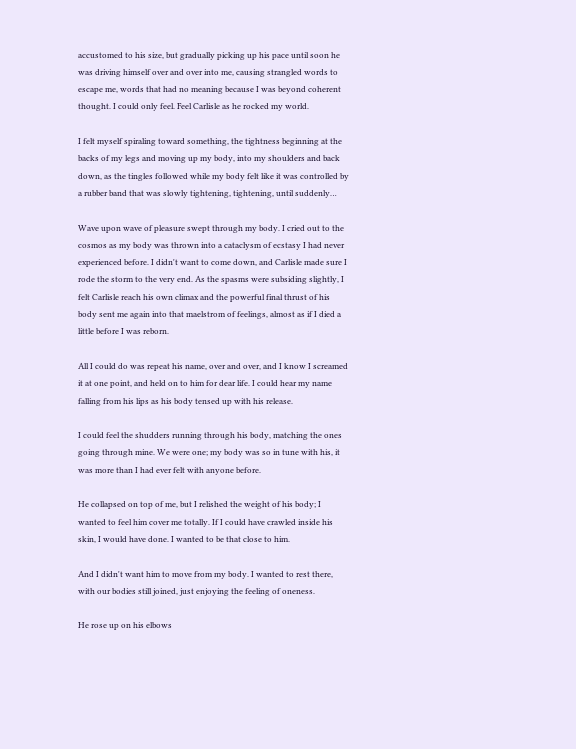accustomed to his size, but gradually picking up his pace until soon he was driving himself over and over into me, causing strangled words to escape me, words that had no meaning because I was beyond coherent thought. I could only feel. Feel Carlisle as he rocked my world.

I felt myself spiraling toward something, the tightness beginning at the backs of my legs and moving up my body, into my shoulders and back down, as the tingles followed while my body felt like it was controlled by a rubber band that was slowly tightening, tightening, until suddenly…

Wave upon wave of pleasure swept through my body. I cried out to the cosmos as my body was thrown into a cataclysm of ecstasy I had never experienced before. I didn't want to come down, and Carlisle made sure I rode the storm to the very end. As the spasms were subsiding slightly, I felt Carlisle reach his own climax and the powerful final thrust of his body sent me again into that maelstrom of feelings, almost as if I died a little before I was reborn.

All I could do was repeat his name, over and over, and I know I screamed it at one point, and held on to him for dear life. I could hear my name falling from his lips as his body tensed up with his release.

I could feel the shudders running through his body, matching the ones going through mine. We were one; my body was so in tune with his, it was more than I had ever felt with anyone before.

He collapsed on top of me, but I relished the weight of his body; I wanted to feel him cover me totally. If I could have crawled inside his skin, I would have done. I wanted to be that close to him.

And I didn't want him to move from my body. I wanted to rest there, with our bodies still joined, just enjoying the feeling of oneness.

He rose up on his elbows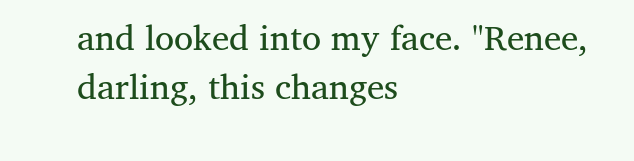and looked into my face. "Renee, darling, this changes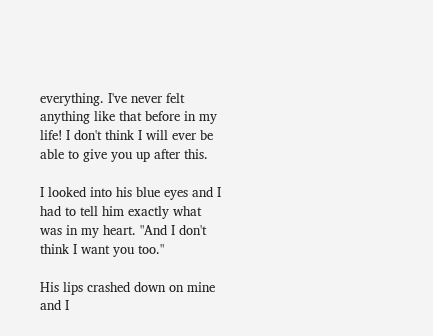everything. I've never felt anything like that before in my life! I don't think I will ever be able to give you up after this.

I looked into his blue eyes and I had to tell him exactly what was in my heart. "And I don't think I want you too."

His lips crashed down on mine and I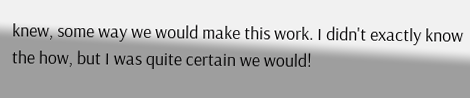knew, some way we would make this work. I didn't exactly know the how, but I was quite certain we would!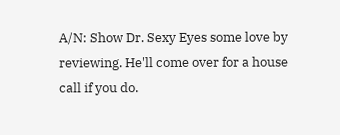A/N: Show Dr. Sexy Eyes some love by reviewing. He'll come over for a house call if you do.